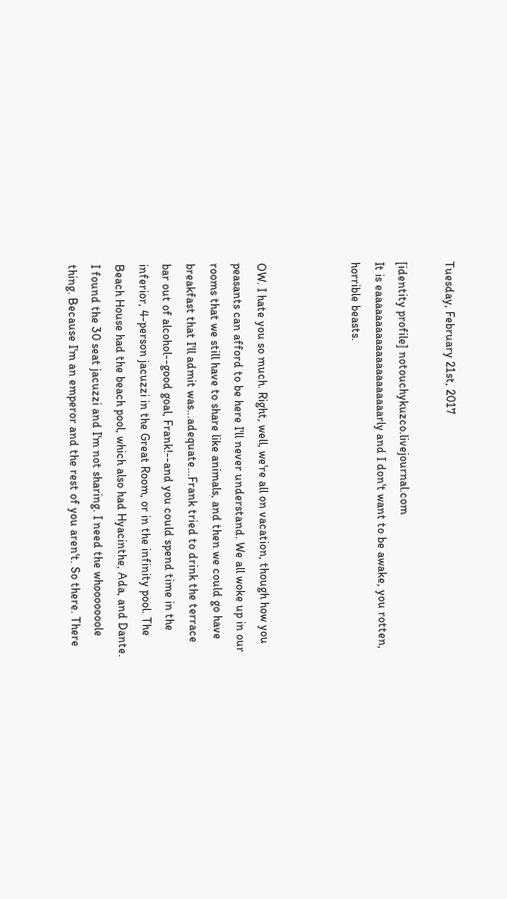Tuesday, February 21st, 2017

[identity profile] notouchykuzco.livejournal.com
It is eaaaaaaaaaaaaaaaaaaaaarly and I don't want to be awake, you rotten, horrible beasts.



OW. I hate you so much. Right, well, we're all on vacation, though how you peasants can afford to be here I'll never understand. We all woke up in our rooms that we still have to share like animals, and then we could go have breakfast that I'll admit was...adequate...Frank tried to drink the terrace bar out of alcohol--good goal, Frank!--and you could spend time in the inferior, 4-person jacuzzi in the Great Room, or in the infinity pool. The Beach House had the beach pool, which also had Hyacinthe, Ada, and Dante. I found the 30 seat jacuzzi and I'm not sharing. I need the whooooooole thing. Because I'm an emperor and the rest of you aren't. So there. There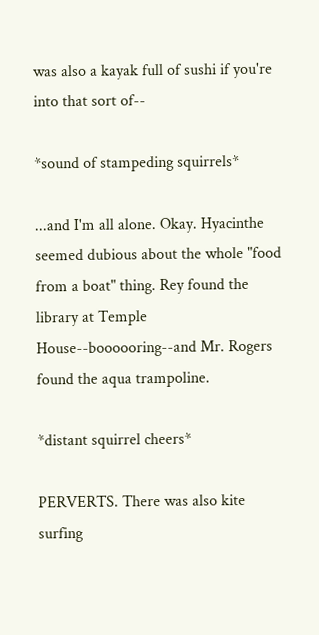was also a kayak full of sushi if you're into that sort of--

*sound of stampeding squirrels*

...and I'm all alone. Okay. Hyacinthe seemed dubious about the whole "food from a boat" thing. Rey found the library at Temple House--boooooring--and Mr. Rogers found the aqua trampoline.

*distant squirrel cheers*

PERVERTS. There was also kite surfing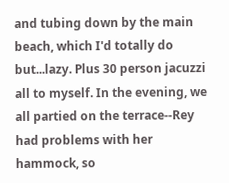and tubing down by the main beach, which I'd totally do but...lazy. Plus 30 person jacuzzi all to myself. In the evening, we all partied on the terrace--Rey had problems with her hammock, so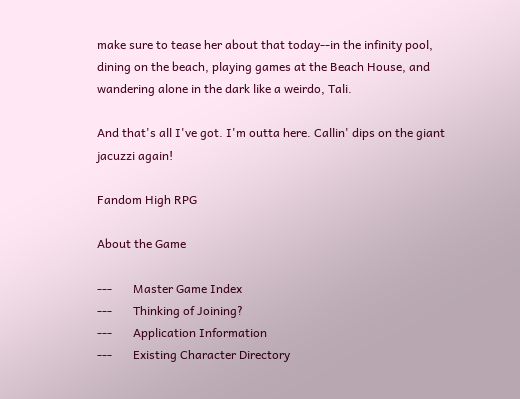make sure to tease her about that today--in the infinity pool, dining on the beach, playing games at the Beach House, and wandering alone in the dark like a weirdo, Tali.

And that's all I've got. I'm outta here. Callin' dips on the giant jacuzzi again!

Fandom High RPG

About the Game

---       Master Game Index
---       Thinking of Joining?
---       Application Information
---       Existing Character Directory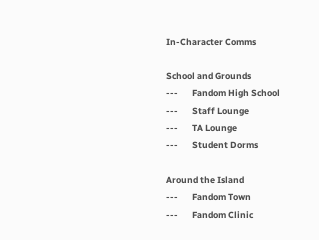In-Character Comms

School and Grounds
---       Fandom High School
---       Staff Lounge
---       TA Lounge
---       Student Dorms

Around the Island
---       Fandom Town
---       Fandom Clinic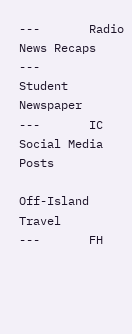---       Radio News Recaps
---       Student Newspaper
---       IC Social Media Posts

Off-Island Travel
---       FH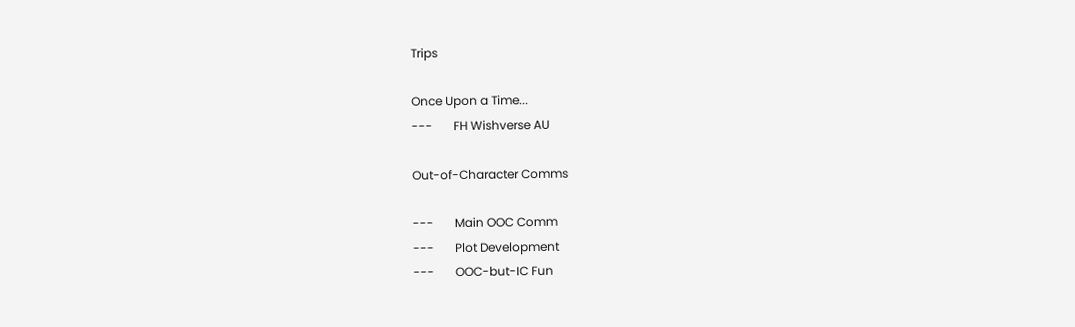Trips

Once Upon a Time...
---       FH Wishverse AU

Out-of-Character Comms

---       Main OOC Comm
---       Plot Development
---       OOC-but-IC Fun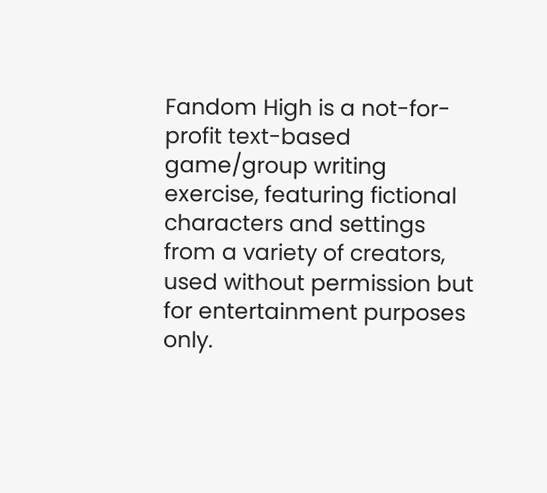Fandom High is a not-for-profit text-based game/group writing exercise, featuring fictional characters and settings from a variety of creators, used without permission but for entertainment purposes only.